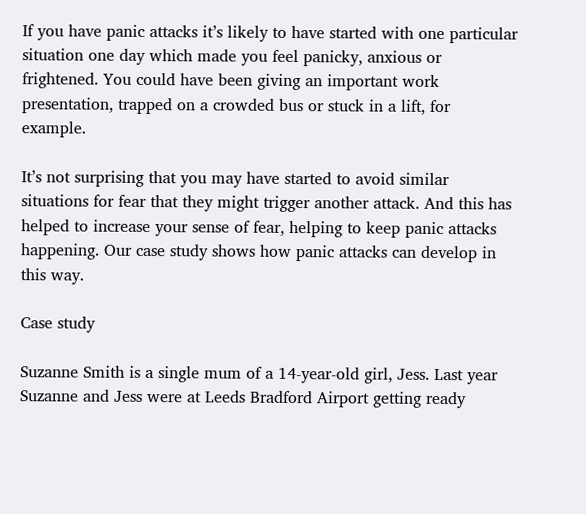If you have panic attacks it’s likely to have started with one particular situation one day which made you feel panicky, anxious or frightened. You could have been giving an important work presentation, trapped on a crowded bus or stuck in a lift, for example.

It’s not surprising that you may have started to avoid similar situations for fear that they might trigger another attack. And this has helped to increase your sense of fear, helping to keep panic attacks happening. Our case study shows how panic attacks can develop in this way.

Case study

Suzanne Smith is a single mum of a 14-year-old girl, Jess. Last year Suzanne and Jess were at Leeds Bradford Airport getting ready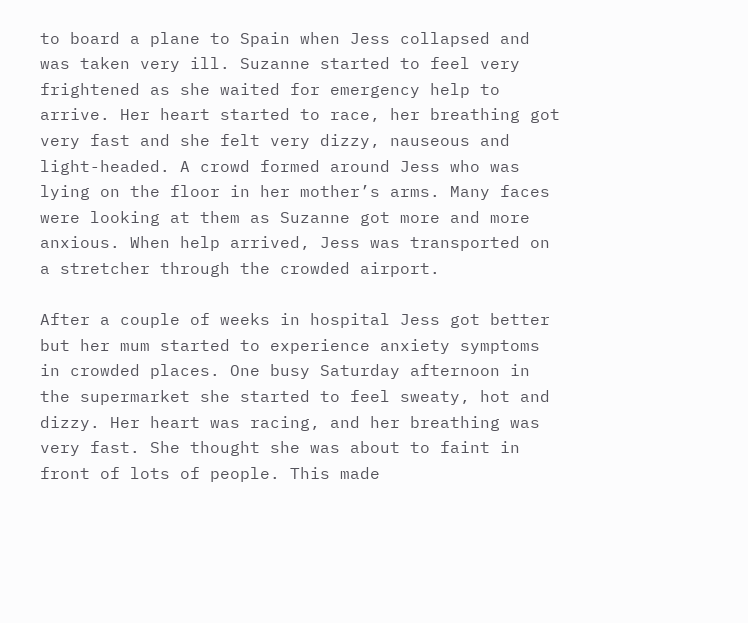to board a plane to Spain when Jess collapsed and was taken very ill. Suzanne started to feel very frightened as she waited for emergency help to arrive. Her heart started to race, her breathing got very fast and she felt very dizzy, nauseous and light-headed. A crowd formed around Jess who was lying on the floor in her mother’s arms. Many faces were looking at them as Suzanne got more and more anxious. When help arrived, Jess was transported on a stretcher through the crowded airport.

After a couple of weeks in hospital Jess got better but her mum started to experience anxiety symptoms in crowded places. One busy Saturday afternoon in the supermarket she started to feel sweaty, hot and dizzy. Her heart was racing, and her breathing was very fast. She thought she was about to faint in front of lots of people. This made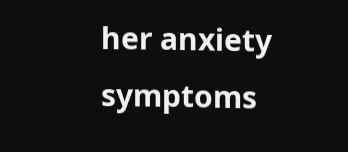her anxiety symptoms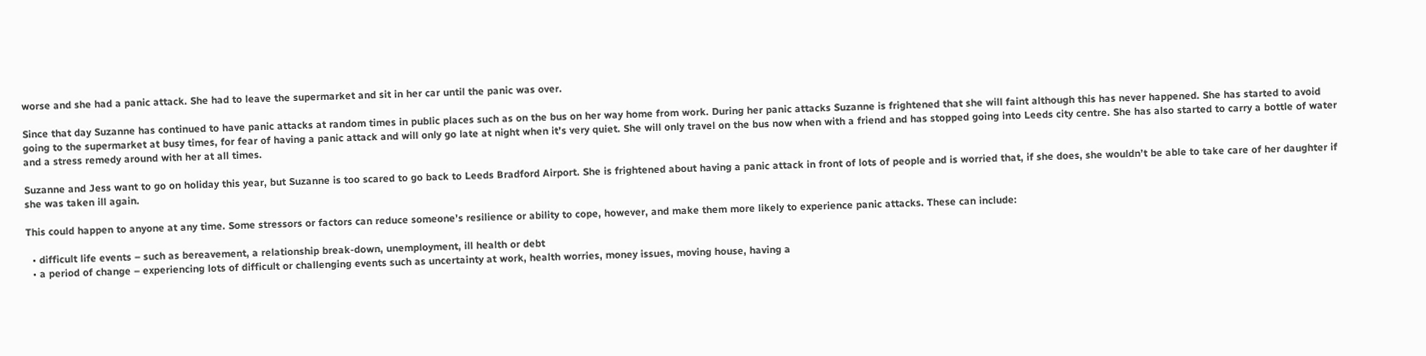worse and she had a panic attack. She had to leave the supermarket and sit in her car until the panic was over.

Since that day Suzanne has continued to have panic attacks at random times in public places such as on the bus on her way home from work. During her panic attacks Suzanne is frightened that she will faint although this has never happened. She has started to avoid going to the supermarket at busy times, for fear of having a panic attack and will only go late at night when it’s very quiet. She will only travel on the bus now when with a friend and has stopped going into Leeds city centre. She has also started to carry a bottle of water and a stress remedy around with her at all times.

Suzanne and Jess want to go on holiday this year, but Suzanne is too scared to go back to Leeds Bradford Airport. She is frightened about having a panic attack in front of lots of people and is worried that, if she does, she wouldn’t be able to take care of her daughter if she was taken ill again.

This could happen to anyone at any time. Some stressors or factors can reduce someone’s resilience or ability to cope, however, and make them more likely to experience panic attacks. These can include:

  • difficult life events – such as bereavement, a relationship break-down, unemployment, ill health or debt
  • a period of change – experiencing lots of difficult or challenging events such as uncertainty at work, health worries, money issues, moving house, having a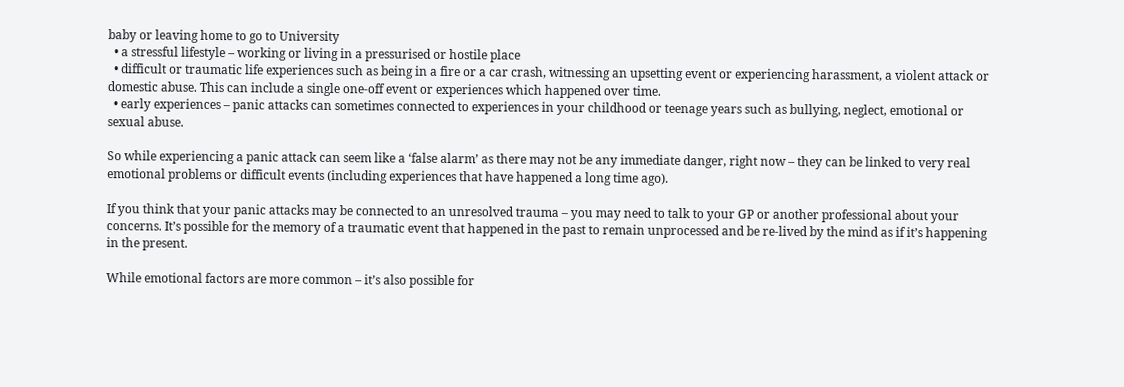baby or leaving home to go to University
  • a stressful lifestyle – working or living in a pressurised or hostile place
  • difficult or traumatic life experiences such as being in a fire or a car crash, witnessing an upsetting event or experiencing harassment, a violent attack or domestic abuse. This can include a single one-off event or experiences which happened over time.
  • early experiences – panic attacks can sometimes connected to experiences in your childhood or teenage years such as bullying, neglect, emotional or sexual abuse.

So while experiencing a panic attack can seem like a ‘false alarm’ as there may not be any immediate danger, right now – they can be linked to very real emotional problems or difficult events (including experiences that have happened a long time ago).

If you think that your panic attacks may be connected to an unresolved trauma – you may need to talk to your GP or another professional about your concerns. It’s possible for the memory of a traumatic event that happened in the past to remain unprocessed and be re-lived by the mind as if it’s happening in the present.

While emotional factors are more common – it’s also possible for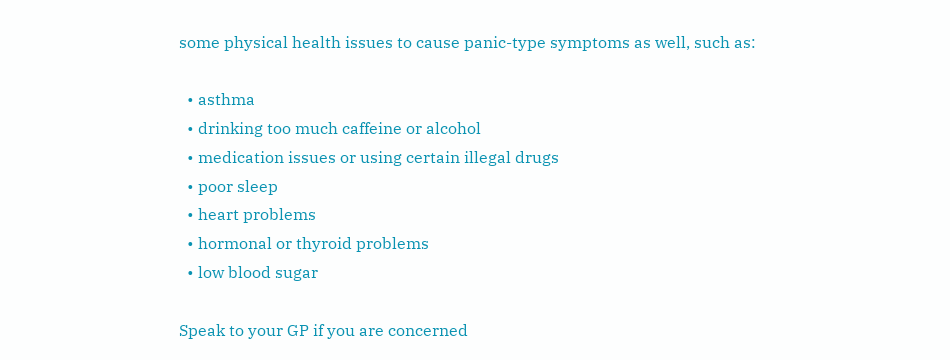some physical health issues to cause panic-type symptoms as well, such as:

  • asthma
  • drinking too much caffeine or alcohol
  • medication issues or using certain illegal drugs
  • poor sleep
  • heart problems
  • hormonal or thyroid problems
  • low blood sugar

Speak to your GP if you are concerned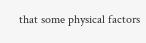that some physical factors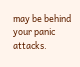may be behind your panic attacks.